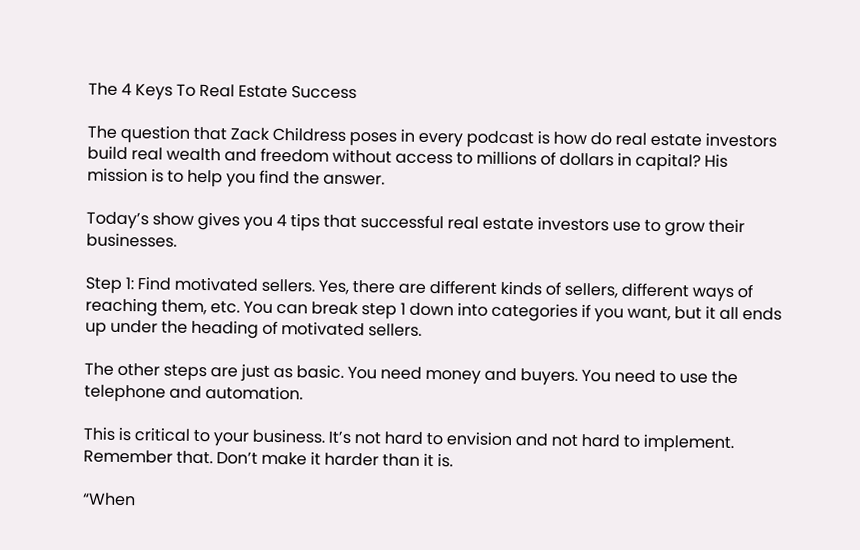The 4 Keys To Real Estate Success

The question that Zack Childress poses in every podcast is how do real estate investors build real wealth and freedom without access to millions of dollars in capital? His mission is to help you find the answer.

Today’s show gives you 4 tips that successful real estate investors use to grow their businesses.

Step 1: Find motivated sellers. Yes, there are different kinds of sellers, different ways of reaching them, etc. You can break step 1 down into categories if you want, but it all ends up under the heading of motivated sellers.

The other steps are just as basic. You need money and buyers. You need to use the telephone and automation.

This is critical to your business. It’s not hard to envision and not hard to implement. Remember that. Don’t make it harder than it is.

“When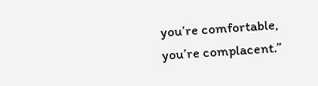you’re comfortable, you’re complacent.”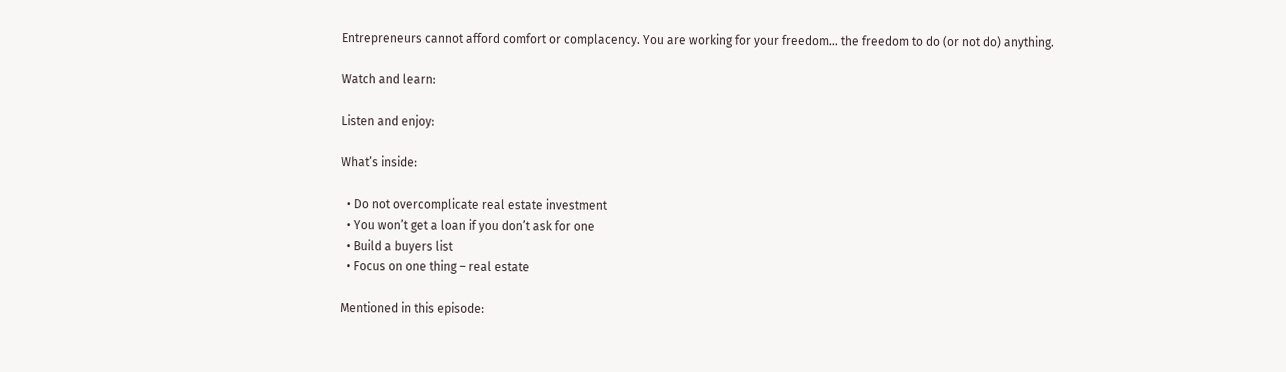Entrepreneurs cannot afford comfort or complacency. You are working for your freedom… the freedom to do (or not do) anything.

Watch and learn:

Listen and enjoy:

What’s inside:

  • Do not overcomplicate real estate investment
  • You won’t get a loan if you don’t ask for one
  • Build a buyers list
  • Focus on one thing – real estate

Mentioned in this episode: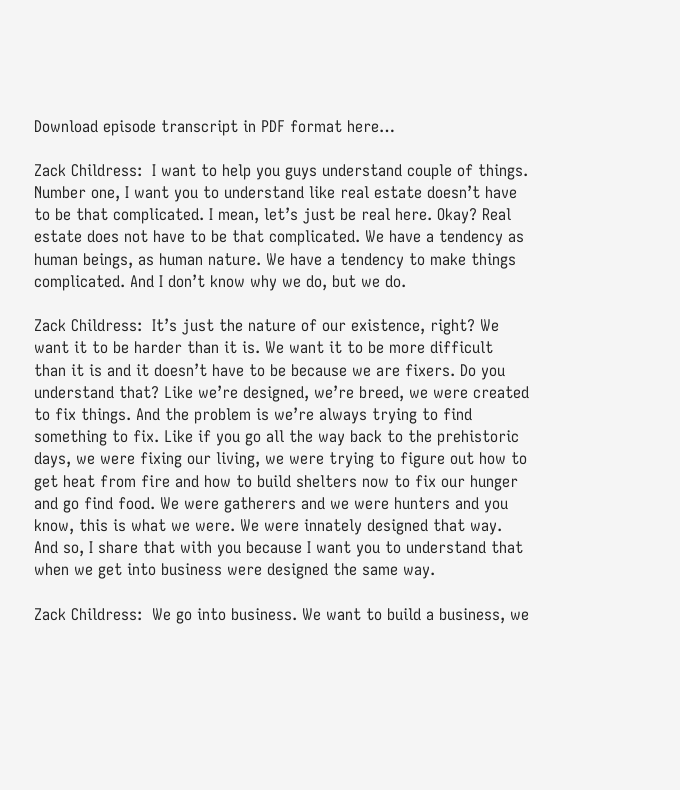Download episode transcript in PDF format here…

Zack Childress:  I want to help you guys understand couple of things. Number one, I want you to understand like real estate doesn’t have to be that complicated. I mean, let’s just be real here. Okay? Real estate does not have to be that complicated. We have a tendency as human beings, as human nature. We have a tendency to make things complicated. And I don’t know why we do, but we do.

Zack Childress:  It’s just the nature of our existence, right? We want it to be harder than it is. We want it to be more difficult than it is and it doesn’t have to be because we are fixers. Do you understand that? Like we’re designed, we’re breed, we were created to fix things. And the problem is we’re always trying to find something to fix. Like if you go all the way back to the prehistoric days, we were fixing our living, we were trying to figure out how to get heat from fire and how to build shelters now to fix our hunger and go find food. We were gatherers and we were hunters and you know, this is what we were. We were innately designed that way. And so, I share that with you because I want you to understand that when we get into business were designed the same way.

Zack Childress:  We go into business. We want to build a business, we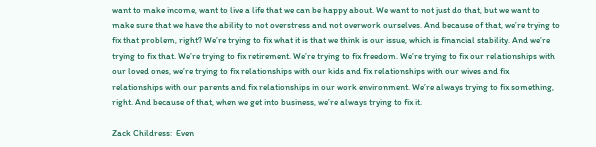want to make income, want to live a life that we can be happy about. We want to not just do that, but we want to make sure that we have the ability to not overstress and not overwork ourselves. And because of that, we’re trying to fix that problem, right? We’re trying to fix what it is that we think is our issue, which is financial stability. And we’re trying to fix that. We’re trying to fix retirement. We’re trying to fix freedom. We’re trying to fix our relationships with our loved ones, we’re trying to fix relationships with our kids and fix relationships with our wives and fix relationships with our parents and fix relationships in our work environment. We’re always trying to fix something, right. And because of that, when we get into business, we’re always trying to fix it.

Zack Childress:  Even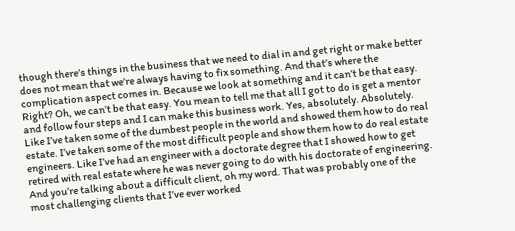though there’s things in the business that we need to dial in and get right or make better does not mean that we’re always having to fix something. And that’s where the complication aspect comes in. Because we look at something and it can’t be that easy. Right? Oh, we can’t be that easy. You mean to tell me that all I got to do is get a mentor and follow four steps and I can make this business work. Yes, absolutely. Absolutely. Like I’ve taken some of the dumbest people in the world and showed them how to do real estate. I’ve taken some of the most difficult people and show them how to do real estate engineers. Like I’ve had an engineer with a doctorate degree that I showed how to get retired with real estate where he was never going to do with his doctorate of engineering. And you’re talking about a difficult client, oh my word. That was probably one of the most challenging clients that I’ve ever worked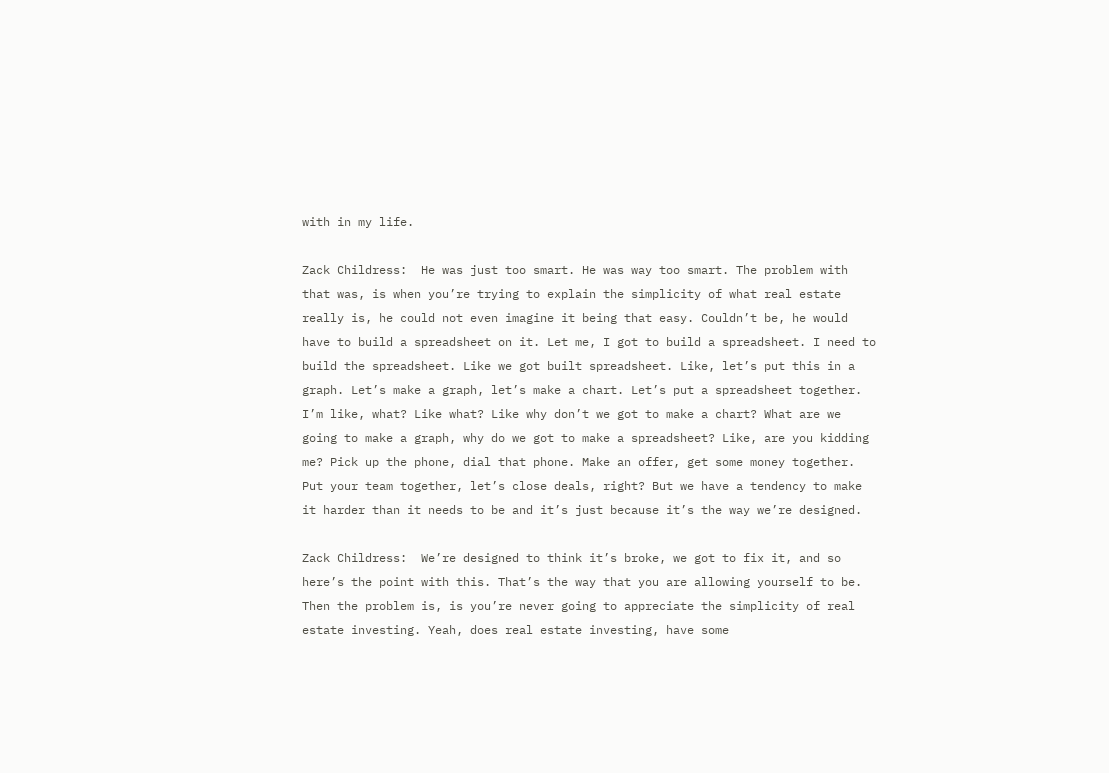with in my life.

Zack Childress:  He was just too smart. He was way too smart. The problem with that was, is when you’re trying to explain the simplicity of what real estate really is, he could not even imagine it being that easy. Couldn’t be, he would have to build a spreadsheet on it. Let me, I got to build a spreadsheet. I need to build the spreadsheet. Like we got built spreadsheet. Like, let’s put this in a graph. Let’s make a graph, let’s make a chart. Let’s put a spreadsheet together. I’m like, what? Like what? Like why don’t we got to make a chart? What are we going to make a graph, why do we got to make a spreadsheet? Like, are you kidding me? Pick up the phone, dial that phone. Make an offer, get some money together. Put your team together, let’s close deals, right? But we have a tendency to make it harder than it needs to be and it’s just because it’s the way we’re designed.

Zack Childress:  We’re designed to think it’s broke, we got to fix it, and so here’s the point with this. That’s the way that you are allowing yourself to be. Then the problem is, is you’re never going to appreciate the simplicity of real estate investing. Yeah, does real estate investing, have some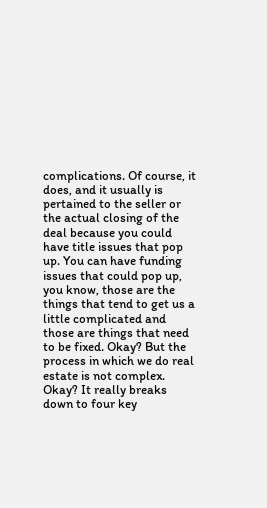complications. Of course, it does, and it usually is pertained to the seller or the actual closing of the deal because you could have title issues that pop up. You can have funding issues that could pop up, you know, those are the things that tend to get us a little complicated and those are things that need to be fixed. Okay? But the process in which we do real estate is not complex. Okay? It really breaks down to four key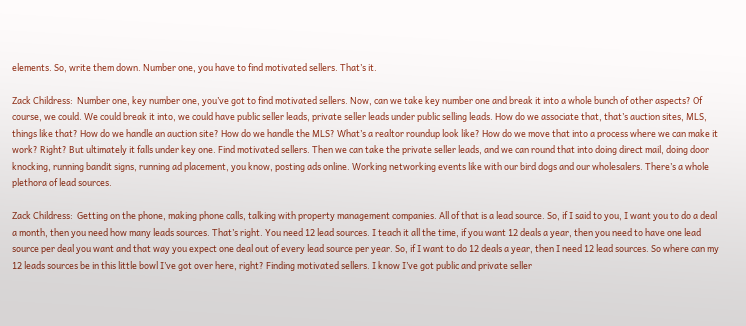elements. So, write them down. Number one, you have to find motivated sellers. That’s it.

Zack Childress:  Number one, key number one, you’ve got to find motivated sellers. Now, can we take key number one and break it into a whole bunch of other aspects? Of course, we could. We could break it into, we could have public seller leads, private seller leads under public selling leads. How do we associate that, that’s auction sites, MLS, things like that? How do we handle an auction site? How do we handle the MLS? What’s a realtor roundup look like? How do we move that into a process where we can make it work? Right? But ultimately it falls under key one. Find motivated sellers. Then we can take the private seller leads, and we can round that into doing direct mail, doing door knocking, running bandit signs, running ad placement, you know, posting ads online. Working networking events like with our bird dogs and our wholesalers. There’s a whole plethora of lead sources.

Zack Childress:  Getting on the phone, making phone calls, talking with property management companies. All of that is a lead source. So, if I said to you, I want you to do a deal a month, then you need how many leads sources. That’s right. You need 12 lead sources. I teach it all the time, if you want 12 deals a year, then you need to have one lead source per deal you want and that way you expect one deal out of every lead source per year. So, if I want to do 12 deals a year, then I need 12 lead sources. So where can my 12 leads sources be in this little bowl I’ve got over here, right? Finding motivated sellers. I know I’ve got public and private seller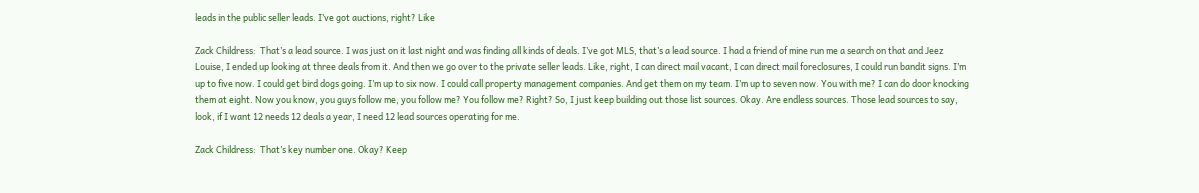leads in the public seller leads. I’ve got auctions, right? Like

Zack Childress:  That’s a lead source. I was just on it last night and was finding all kinds of deals. I’ve got MLS, that’s a lead source. I had a friend of mine run me a search on that and Jeez Louise, I ended up looking at three deals from it. And then we go over to the private seller leads. Like, right, I can direct mail vacant, I can direct mail foreclosures, I could run bandit signs. I’m up to five now. I could get bird dogs going. I’m up to six now. I could call property management companies. And get them on my team. I’m up to seven now. You with me? I can do door knocking them at eight. Now you know, you guys follow me, you follow me? You follow me? Right? So, I just keep building out those list sources. Okay. Are endless sources. Those lead sources to say, look, if I want 12 needs 12 deals a year, I need 12 lead sources operating for me.

Zack Childress:  That’s key number one. Okay? Keep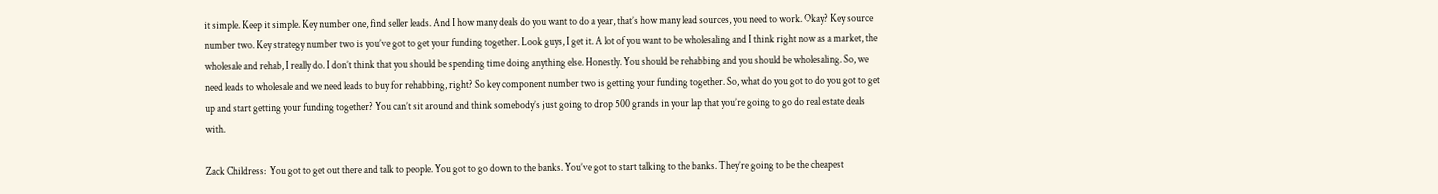it simple. Keep it simple. Key number one, find seller leads. And I how many deals do you want to do a year, that’s how many lead sources, you need to work. Okay? Key source number two. Key strategy number two is you’ve got to get your funding together. Look guys, I get it. A lot of you want to be wholesaling and I think right now as a market, the wholesale and rehab, I really do. I don’t think that you should be spending time doing anything else. Honestly. You should be rehabbing and you should be wholesaling. So, we need leads to wholesale and we need leads to buy for rehabbing, right? So key component number two is getting your funding together. So, what do you got to do you got to get up and start getting your funding together? You can’t sit around and think somebody’s just going to drop 500 grands in your lap that you’re going to go do real estate deals with.

Zack Childress:  You got to get out there and talk to people. You got to go down to the banks. You’ve got to start talking to the banks. They’re going to be the cheapest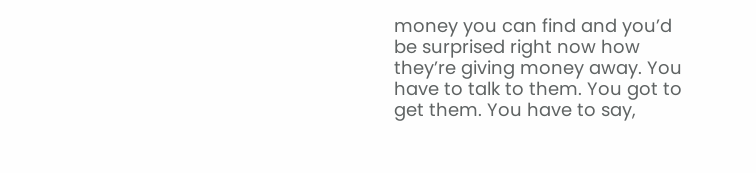money you can find and you’d be surprised right now how they’re giving money away. You have to talk to them. You got to get them. You have to say,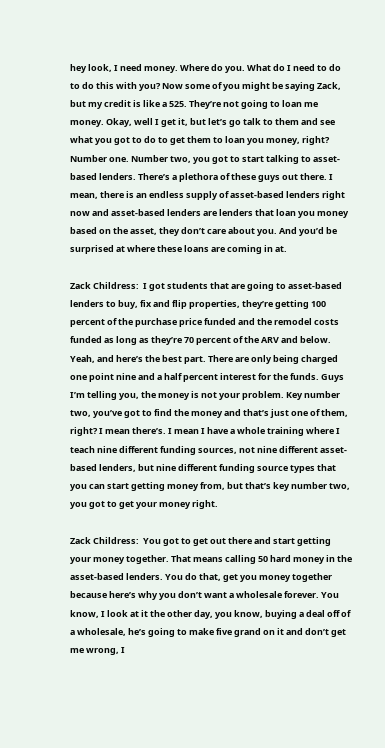hey look, I need money. Where do you. What do I need to do to do this with you? Now some of you might be saying Zack, but my credit is like a 525. They’re not going to loan me money. Okay, well I get it, but let’s go talk to them and see what you got to do to get them to loan you money, right? Number one. Number two, you got to start talking to asset-based lenders. There’s a plethora of these guys out there. I mean, there is an endless supply of asset-based lenders right now and asset-based lenders are lenders that loan you money based on the asset, they don’t care about you. And you’d be surprised at where these loans are coming in at.

Zack Childress:  I got students that are going to asset-based lenders to buy, fix and flip properties, they’re getting 100 percent of the purchase price funded and the remodel costs funded as long as they’re 70 percent of the ARV and below. Yeah, and here’s the best part. There are only being charged one point nine and a half percent interest for the funds. Guys I’m telling you, the money is not your problem. Key number two, you’ve got to find the money and that’s just one of them, right? I mean there’s. I mean I have a whole training where I teach nine different funding sources, not nine different asset-based lenders, but nine different funding source types that you can start getting money from, but that’s key number two, you got to get your money right.

Zack Childress:  You got to get out there and start getting your money together. That means calling 50 hard money in the asset-based lenders. You do that, get you money together because here’s why you don’t want a wholesale forever. You know, I look at it the other day, you know, buying a deal off of a wholesale, he’s going to make five grand on it and don’t get me wrong, I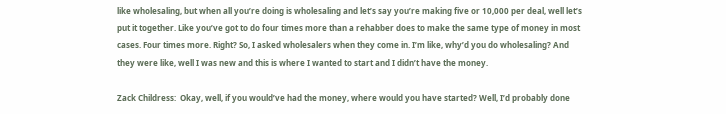like wholesaling, but when all you’re doing is wholesaling and let’s say you’re making five or 10,000 per deal, well let’s put it together. Like you’ve got to do four times more than a rehabber does to make the same type of money in most cases. Four times more. Right? So, I asked wholesalers when they come in. I’m like, why’d you do wholesaling? And they were like, well I was new and this is where I wanted to start and I didn’t have the money.

Zack Childress:  Okay, well, if you would’ve had the money, where would you have started? Well, I’d probably done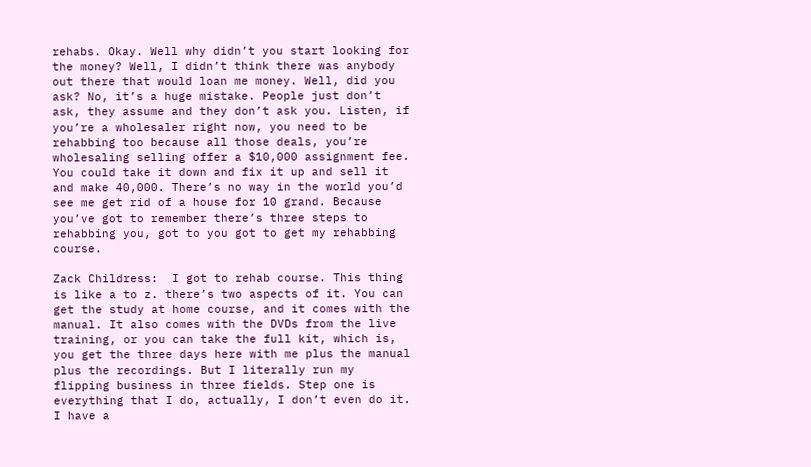rehabs. Okay. Well why didn’t you start looking for the money? Well, I didn’t think there was anybody out there that would loan me money. Well, did you ask? No, it’s a huge mistake. People just don’t ask, they assume and they don’t ask you. Listen, if you’re a wholesaler right now, you need to be rehabbing too because all those deals, you’re wholesaling selling offer a $10,000 assignment fee. You could take it down and fix it up and sell it and make 40,000. There’s no way in the world you’d see me get rid of a house for 10 grand. Because you’ve got to remember there’s three steps to rehabbing you, got to you got to get my rehabbing course.

Zack Childress:  I got to rehab course. This thing is like a to z. there’s two aspects of it. You can get the study at home course, and it comes with the manual. It also comes with the DVDs from the live training, or you can take the full kit, which is, you get the three days here with me plus the manual plus the recordings. But I literally run my flipping business in three fields. Step one is everything that I do, actually, I don’t even do it. I have a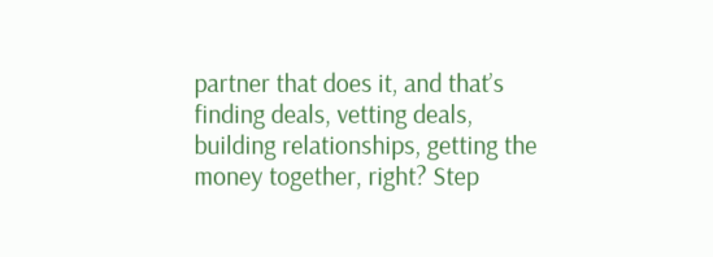partner that does it, and that’s finding deals, vetting deals, building relationships, getting the money together, right? Step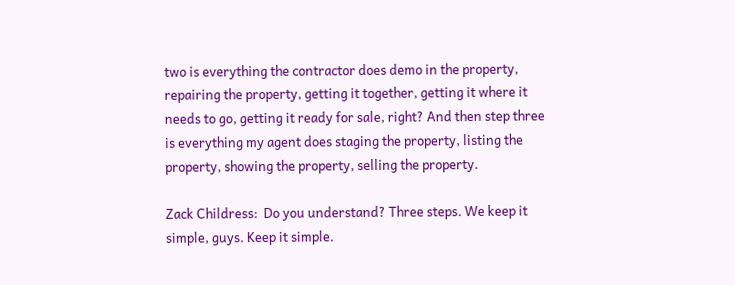two is everything the contractor does demo in the property, repairing the property, getting it together, getting it where it needs to go, getting it ready for sale, right? And then step three is everything my agent does staging the property, listing the property, showing the property, selling the property.

Zack Childress:  Do you understand? Three steps. We keep it simple, guys. Keep it simple.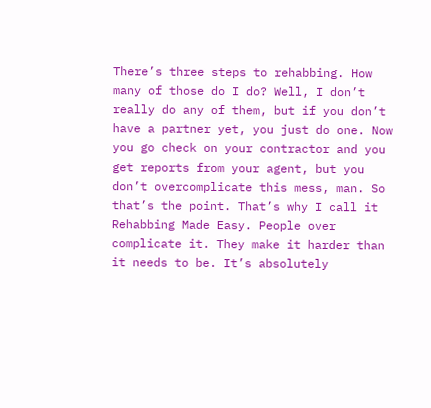There’s three steps to rehabbing. How many of those do I do? Well, I don’t really do any of them, but if you don’t have a partner yet, you just do one. Now you go check on your contractor and you get reports from your agent, but you don’t overcomplicate this mess, man. So that’s the point. That’s why I call it Rehabbing Made Easy. People over complicate it. They make it harder than it needs to be. It’s absolutely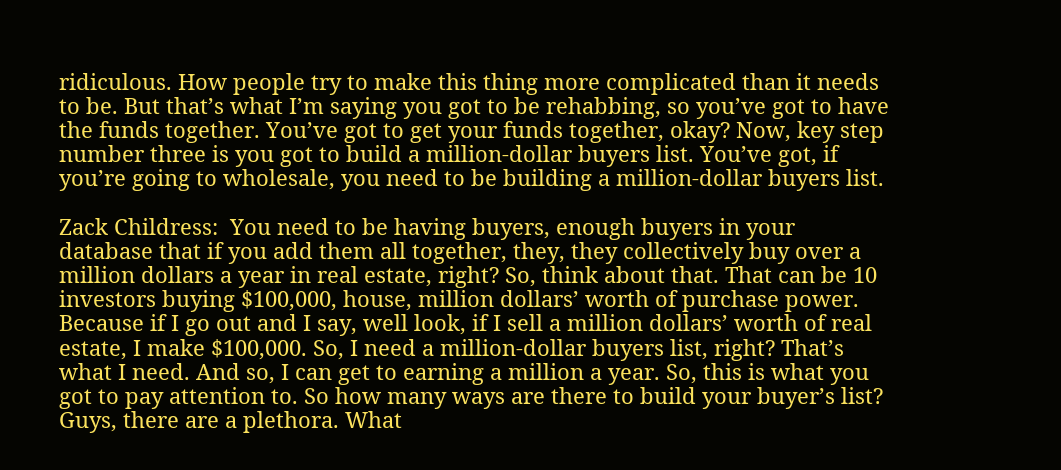ridiculous. How people try to make this thing more complicated than it needs to be. But that’s what I’m saying you got to be rehabbing, so you’ve got to have the funds together. You’ve got to get your funds together, okay? Now, key step number three is you got to build a million-dollar buyers list. You’ve got, if you’re going to wholesale, you need to be building a million-dollar buyers list.

Zack Childress:  You need to be having buyers, enough buyers in your database that if you add them all together, they, they collectively buy over a million dollars a year in real estate, right? So, think about that. That can be 10 investors buying $100,000, house, million dollars’ worth of purchase power. Because if I go out and I say, well look, if I sell a million dollars’ worth of real estate, I make $100,000. So, I need a million-dollar buyers list, right? That’s what I need. And so, I can get to earning a million a year. So, this is what you got to pay attention to. So how many ways are there to build your buyer’s list? Guys, there are a plethora. What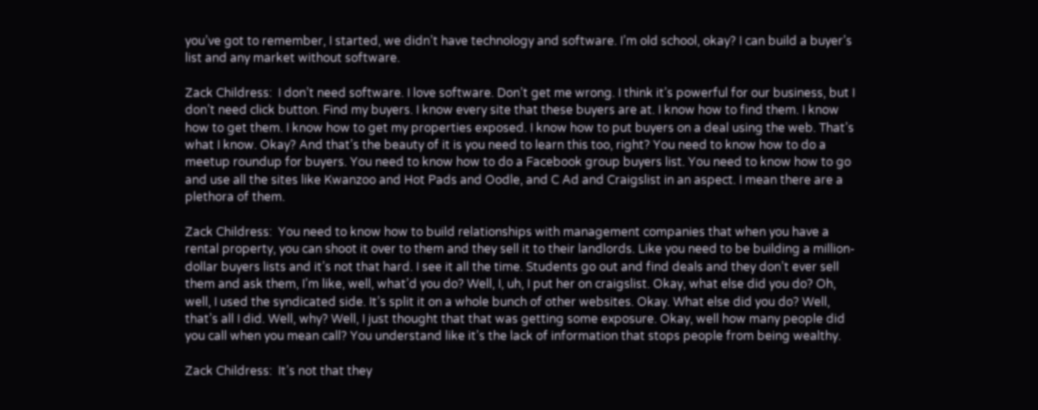you’ve got to remember, I started, we didn’t have technology and software. I’m old school, okay? I can build a buyer’s list and any market without software.

Zack Childress:  I don’t need software. I love software. Don’t get me wrong. I think it’s powerful for our business, but I don’t need click button. Find my buyers. I know every site that these buyers are at. I know how to find them. I know how to get them. I know how to get my properties exposed. I know how to put buyers on a deal using the web. That’s what I know. Okay? And that’s the beauty of it is you need to learn this too, right? You need to know how to do a meetup roundup for buyers. You need to know how to do a Facebook group buyers list. You need to know how to go and use all the sites like Kwanzoo and Hot Pads and Oodle, and C Ad and Craigslist in an aspect. I mean there are a plethora of them.

Zack Childress:  You need to know how to build relationships with management companies that when you have a rental property, you can shoot it over to them and they sell it to their landlords. Like you need to be building a million-dollar buyers lists and it’s not that hard. I see it all the time. Students go out and find deals and they don’t ever sell them and ask them, I’m like, well, what’d you do? Well, I, uh, I put her on craigslist. Okay, what else did you do? Oh, well, I used the syndicated side. It’s split it on a whole bunch of other websites. Okay. What else did you do? Well, that’s all I did. Well, why? Well, I just thought that that was getting some exposure. Okay, well how many people did you call when you mean call? You understand like it’s the lack of information that stops people from being wealthy.

Zack Childress:  It’s not that they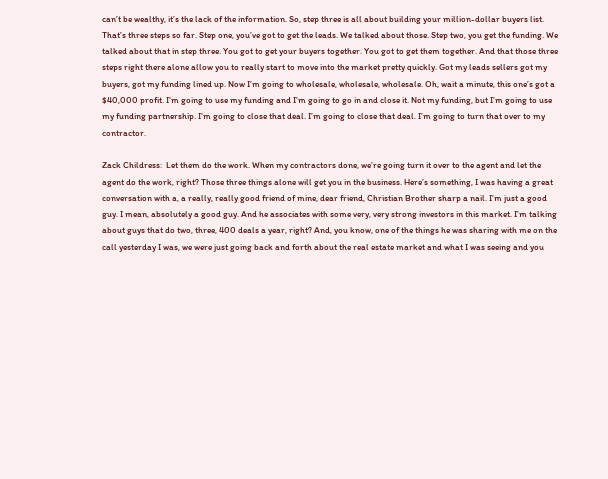can’t be wealthy, it’s the lack of the information. So, step three is all about building your million-dollar buyers list. That’s three steps so far. Step one, you’ve got to get the leads. We talked about those. Step two, you get the funding. We talked about that in step three. You got to get your buyers together. You got to get them together. And that those three steps right there alone allow you to really start to move into the market pretty quickly. Got my leads sellers got my buyers, got my funding lined up. Now I’m going to wholesale, wholesale, wholesale. Oh, wait a minute, this one’s got a $40,000 profit. I’m going to use my funding and I’m going to go in and close it. Not my funding, but I’m going to use my funding partnership. I’m going to close that deal. I’m going to close that deal. I’m going to turn that over to my contractor.

Zack Childress:  Let them do the work. When my contractors done, we’re going turn it over to the agent and let the agent do the work, right? Those three things alone will get you in the business. Here’s something, I was having a great conversation with a, a really, really good friend of mine, dear friend, Christian Brother sharp a nail. I’m just a good guy. I mean, absolutely a good guy. And he associates with some very, very strong investors in this market. I’m talking about guys that do two, three, 400 deals a year, right? And, you know, one of the things he was sharing with me on the call yesterday I was, we were just going back and forth about the real estate market and what I was seeing and you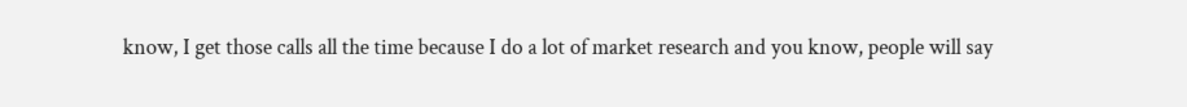know, I get those calls all the time because I do a lot of market research and you know, people will say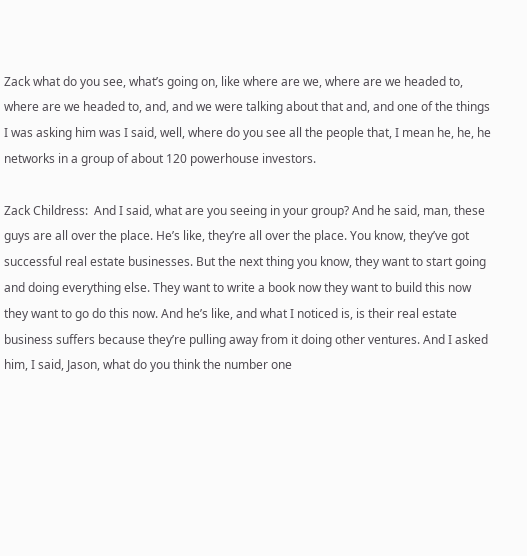Zack what do you see, what’s going on, like where are we, where are we headed to, where are we headed to, and, and we were talking about that and, and one of the things I was asking him was I said, well, where do you see all the people that, I mean he, he, he networks in a group of about 120 powerhouse investors.

Zack Childress:  And I said, what are you seeing in your group? And he said, man, these guys are all over the place. He’s like, they’re all over the place. You know, they’ve got successful real estate businesses. But the next thing you know, they want to start going and doing everything else. They want to write a book now they want to build this now they want to go do this now. And he’s like, and what I noticed is, is their real estate business suffers because they’re pulling away from it doing other ventures. And I asked him, I said, Jason, what do you think the number one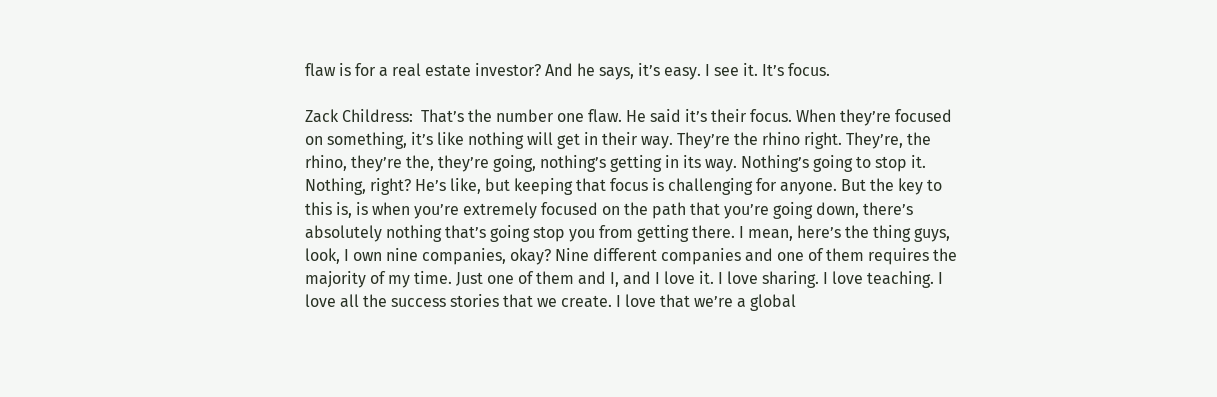flaw is for a real estate investor? And he says, it’s easy. I see it. It’s focus.

Zack Childress:  That’s the number one flaw. He said it’s their focus. When they’re focused on something, it’s like nothing will get in their way. They’re the rhino right. They’re, the rhino, they’re the, they’re going, nothing’s getting in its way. Nothing’s going to stop it. Nothing, right? He’s like, but keeping that focus is challenging for anyone. But the key to this is, is when you’re extremely focused on the path that you’re going down, there’s absolutely nothing that’s going stop you from getting there. I mean, here’s the thing guys, look, I own nine companies, okay? Nine different companies and one of them requires the majority of my time. Just one of them and I, and I love it. I love sharing. I love teaching. I love all the success stories that we create. I love that we’re a global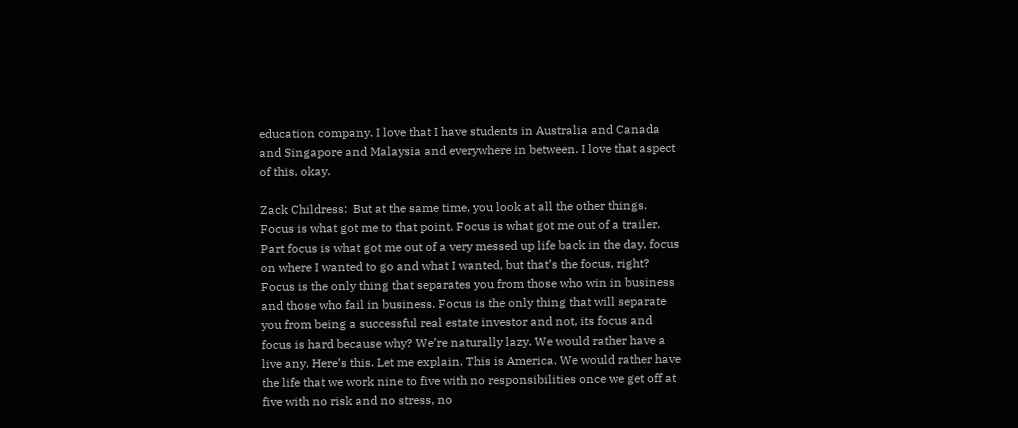education company. I love that I have students in Australia and Canada and Singapore and Malaysia and everywhere in between. I love that aspect of this, okay.

Zack Childress:  But at the same time, you look at all the other things. Focus is what got me to that point. Focus is what got me out of a trailer. Part focus is what got me out of a very messed up life back in the day, focus on where I wanted to go and what I wanted, but that’s the focus, right? Focus is the only thing that separates you from those who win in business and those who fail in business. Focus is the only thing that will separate you from being a successful real estate investor and not, its focus and focus is hard because why? We’re naturally lazy. We would rather have a live any. Here’s this. Let me explain. This is America. We would rather have the life that we work nine to five with no responsibilities once we get off at five with no risk and no stress, no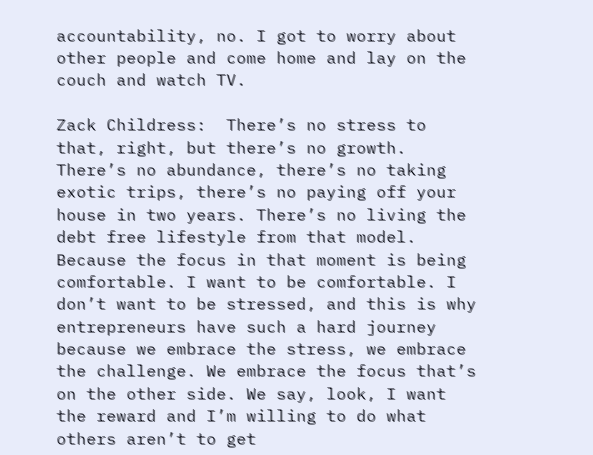accountability, no. I got to worry about other people and come home and lay on the couch and watch TV.

Zack Childress:  There’s no stress to that, right, but there’s no growth. There’s no abundance, there’s no taking exotic trips, there’s no paying off your house in two years. There’s no living the debt free lifestyle from that model. Because the focus in that moment is being comfortable. I want to be comfortable. I don’t want to be stressed, and this is why entrepreneurs have such a hard journey because we embrace the stress, we embrace the challenge. We embrace the focus that’s on the other side. We say, look, I want the reward and I’m willing to do what others aren’t to get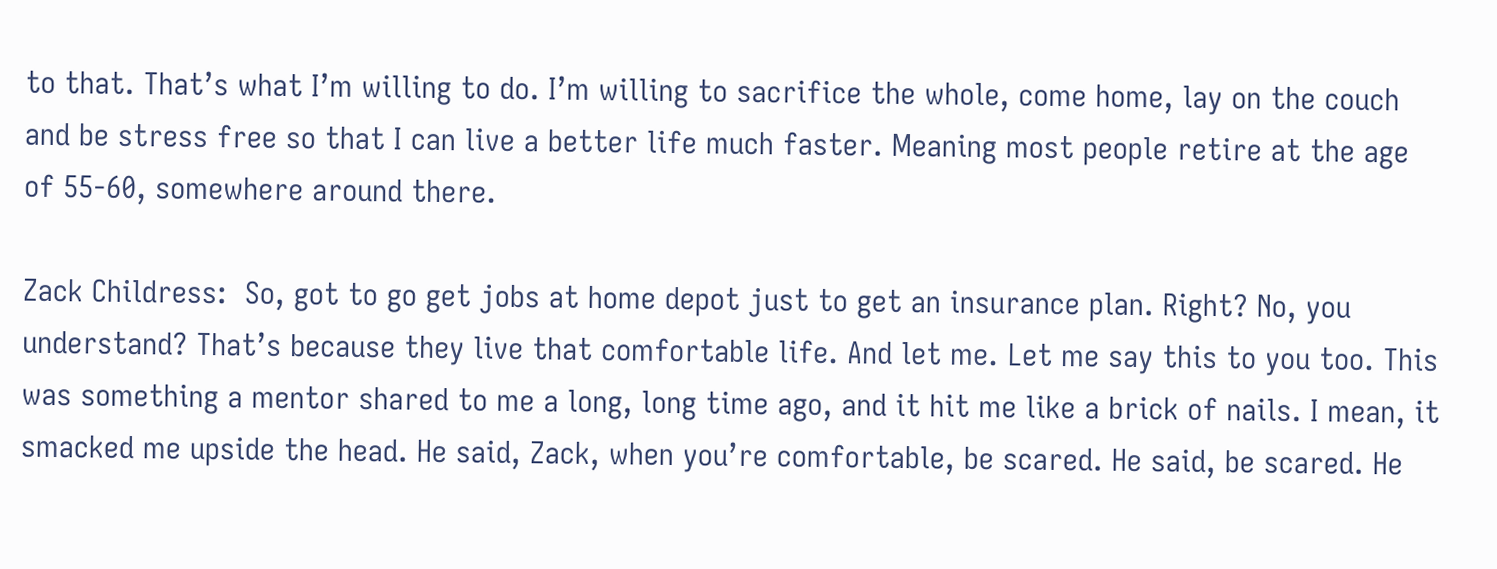to that. That’s what I’m willing to do. I’m willing to sacrifice the whole, come home, lay on the couch and be stress free so that I can live a better life much faster. Meaning most people retire at the age of 55-60, somewhere around there.

Zack Childress:  So, got to go get jobs at home depot just to get an insurance plan. Right? No, you understand? That’s because they live that comfortable life. And let me. Let me say this to you too. This was something a mentor shared to me a long, long time ago, and it hit me like a brick of nails. I mean, it smacked me upside the head. He said, Zack, when you’re comfortable, be scared. He said, be scared. He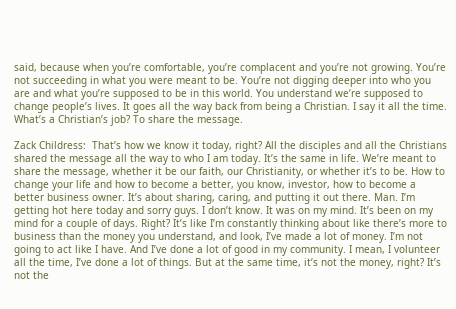said, because when you’re comfortable, you’re complacent and you’re not growing. You’re not succeeding in what you were meant to be. You’re not digging deeper into who you are and what you’re supposed to be in this world. You understand we’re supposed to change people’s lives. It goes all the way back from being a Christian. I say it all the time. What’s a Christian’s job? To share the message.

Zack Childress:  That’s how we know it today, right? All the disciples and all the Christians shared the message all the way to who I am today. It’s the same in life. We’re meant to share the message, whether it be our faith, our Christianity, or whether it’s to be. How to change your life and how to become a better, you know, investor, how to become a better business owner. It’s about sharing, caring, and putting it out there. Man. I’m getting hot here today and sorry guys. I don’t know. It was on my mind. It’s been on my mind for a couple of days. Right? It’s like I’m constantly thinking about like there’s more to business than the money you understand, and look, I’ve made a lot of money. I’m not going to act like I have. And I’ve done a lot of good in my community. I mean, I volunteer all the time, I’ve done a lot of things. But at the same time, it’s not the money, right? It’s not the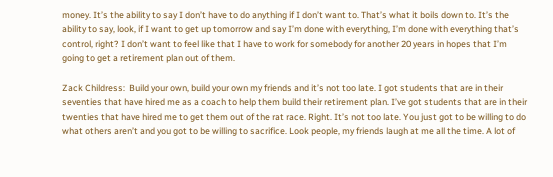money. It’s the ability to say I don’t have to do anything if I don’t want to. That’s what it boils down to. It’s the ability to say, look, if I want to get up tomorrow and say I’m done with everything, I’m done with everything that’s control, right? I don’t want to feel like that I have to work for somebody for another 20 years in hopes that I’m going to get a retirement plan out of them.

Zack Childress:  Build your own, build your own my friends and it’s not too late. I got students that are in their seventies that have hired me as a coach to help them build their retirement plan. I’ve got students that are in their twenties that have hired me to get them out of the rat race. Right. It’s not too late. You just got to be willing to do what others aren’t and you got to be willing to sacrifice. Look people, my friends laugh at me all the time. A lot of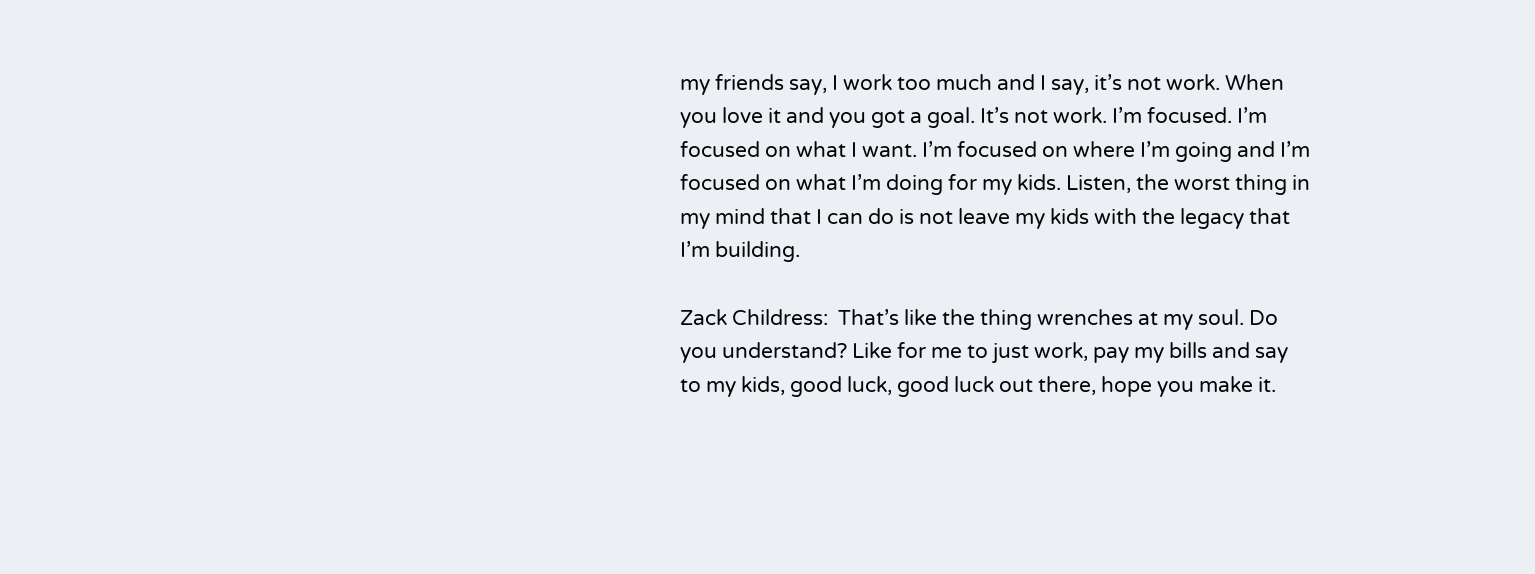my friends say, I work too much and I say, it’s not work. When you love it and you got a goal. It’s not work. I’m focused. I’m focused on what I want. I’m focused on where I’m going and I’m focused on what I’m doing for my kids. Listen, the worst thing in my mind that I can do is not leave my kids with the legacy that I’m building.

Zack Childress:  That’s like the thing wrenches at my soul. Do you understand? Like for me to just work, pay my bills and say to my kids, good luck, good luck out there, hope you make it.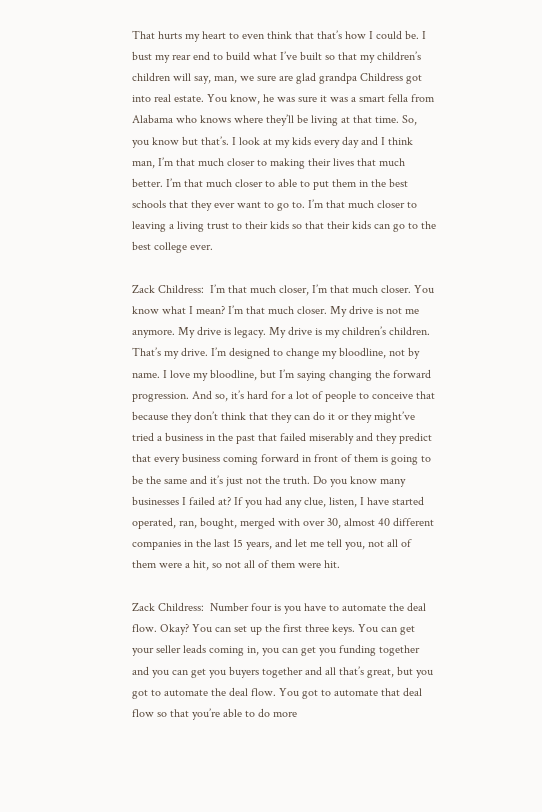That hurts my heart to even think that that’s how I could be. I bust my rear end to build what I’ve built so that my children’s children will say, man, we sure are glad grandpa Childress got into real estate. You know, he was sure it was a smart fella from Alabama who knows where they’ll be living at that time. So, you know but that’s. I look at my kids every day and I think man, I’m that much closer to making their lives that much better. I’m that much closer to able to put them in the best schools that they ever want to go to. I’m that much closer to leaving a living trust to their kids so that their kids can go to the best college ever.

Zack Childress:  I’m that much closer, I’m that much closer. You know what I mean? I’m that much closer. My drive is not me anymore. My drive is legacy. My drive is my children’s children. That’s my drive. I’m designed to change my bloodline, not by name. I love my bloodline, but I’m saying changing the forward progression. And so, it’s hard for a lot of people to conceive that because they don’t think that they can do it or they might’ve tried a business in the past that failed miserably and they predict that every business coming forward in front of them is going to be the same and it’s just not the truth. Do you know many businesses I failed at? If you had any clue, listen, I have started operated, ran, bought, merged with over 30, almost 40 different companies in the last 15 years, and let me tell you, not all of them were a hit, so not all of them were hit.

Zack Childress:  Number four is you have to automate the deal flow. Okay? You can set up the first three keys. You can get your seller leads coming in, you can get you funding together and you can get you buyers together and all that’s great, but you got to automate the deal flow. You got to automate that deal flow so that you’re able to do more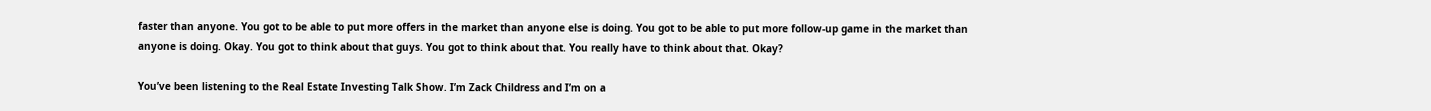faster than anyone. You got to be able to put more offers in the market than anyone else is doing. You got to be able to put more follow-up game in the market than anyone is doing. Okay. You got to think about that guys. You got to think about that. You really have to think about that. Okay?

You’ve been listening to the Real Estate Investing Talk Show. I’m Zack Childress and I’m on a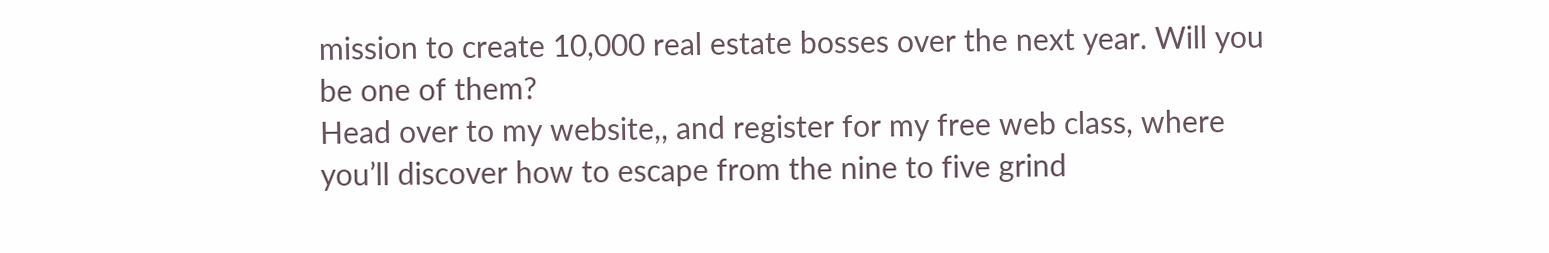mission to create 10,000 real estate bosses over the next year. Will you be one of them?
Head over to my website,, and register for my free web class, where you’ll discover how to escape from the nine to five grind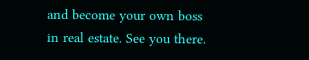and become your own boss in real estate. See you there.